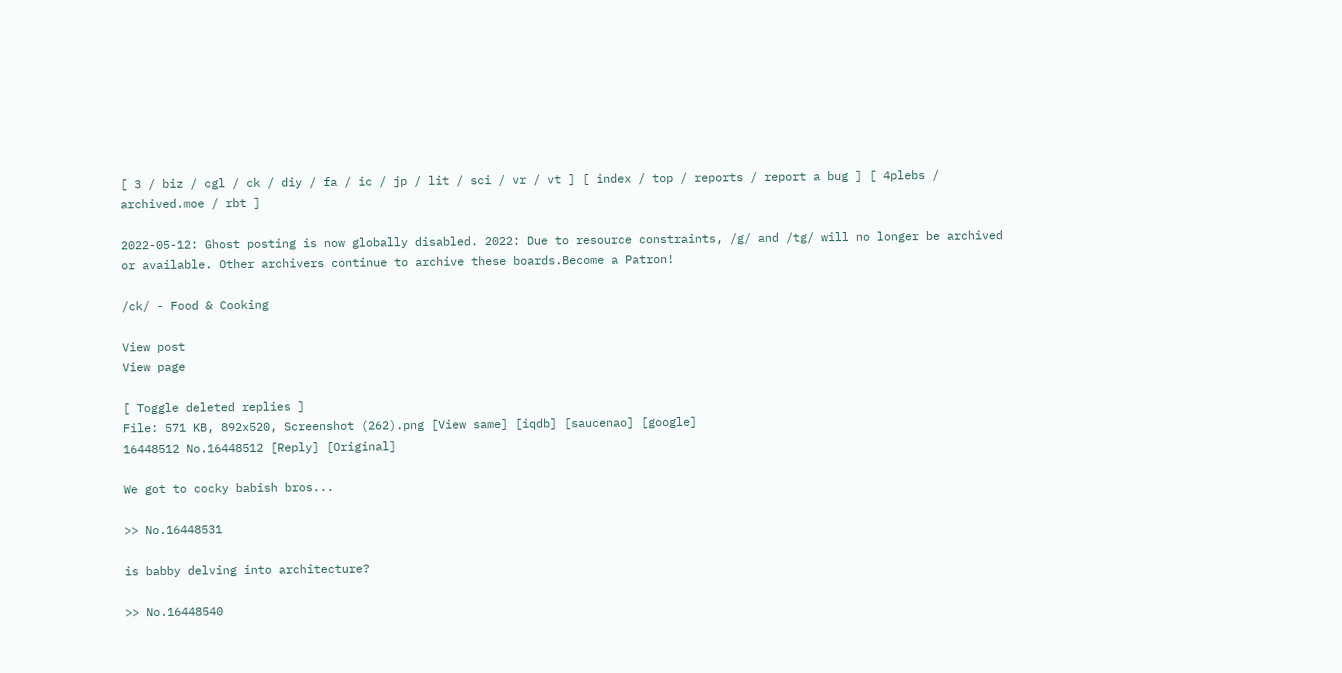[ 3 / biz / cgl / ck / diy / fa / ic / jp / lit / sci / vr / vt ] [ index / top / reports / report a bug ] [ 4plebs / archived.moe / rbt ]

2022-05-12: Ghost posting is now globally disabled. 2022: Due to resource constraints, /g/ and /tg/ will no longer be archived or available. Other archivers continue to archive these boards.Become a Patron!

/ck/ - Food & Cooking

View post
View page

[ Toggle deleted replies ]
File: 571 KB, 892x520, Screenshot (262).png [View same] [iqdb] [saucenao] [google]
16448512 No.16448512 [Reply] [Original]

We got to cocky babish bros...

>> No.16448531

is babby delving into architecture?

>> No.16448540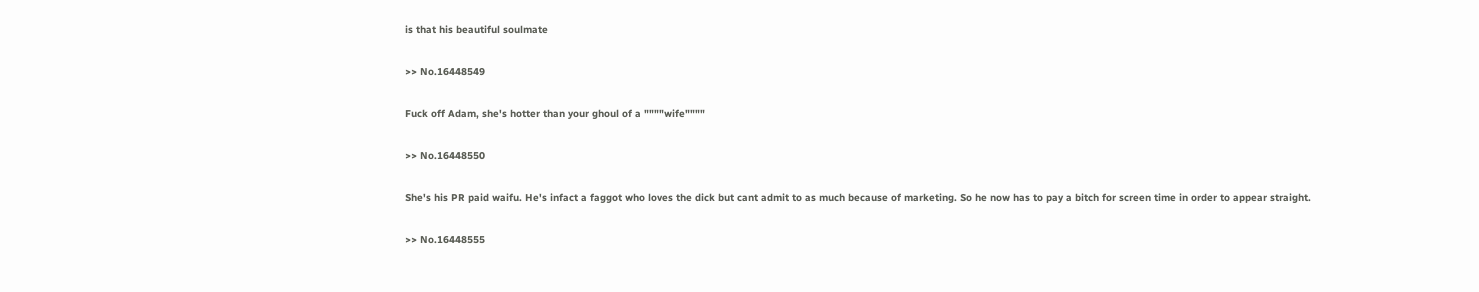is that his beautiful soulmate

>> No.16448549

Fuck off Adam, she's hotter than your ghoul of a """"wife""""

>> No.16448550

She's his PR paid waifu. He's infact a faggot who loves the dick but cant admit to as much because of marketing. So he now has to pay a bitch for screen time in order to appear straight.

>> No.16448555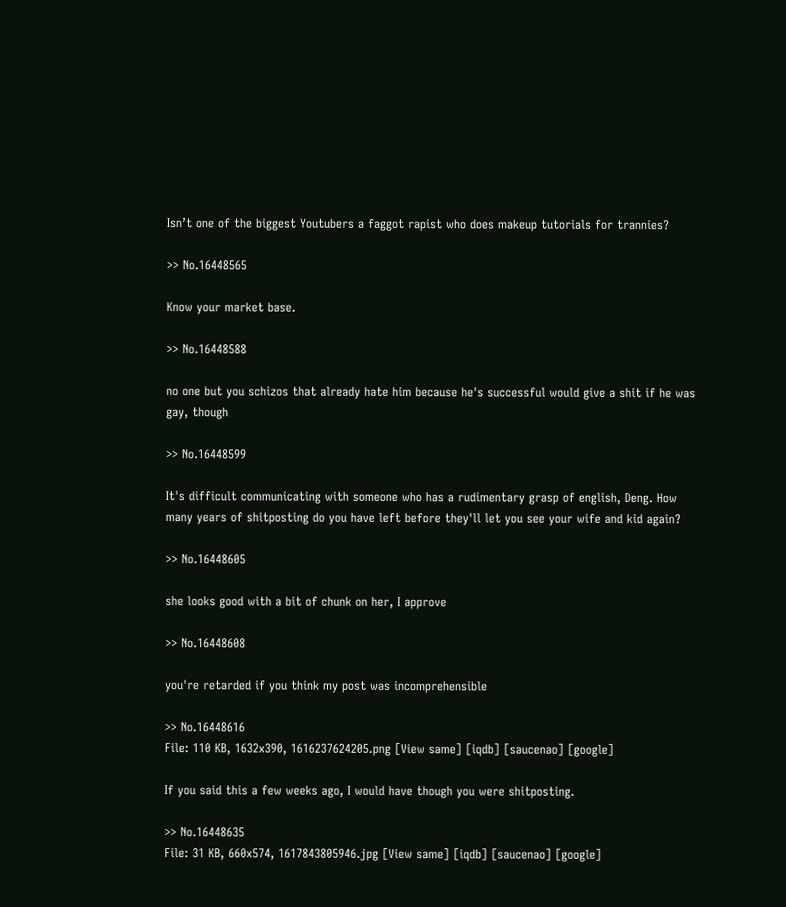Isn’t one of the biggest Youtubers a faggot rapist who does makeup tutorials for trannies?

>> No.16448565

Know your market base.

>> No.16448588

no one but you schizos that already hate him because he's successful would give a shit if he was gay, though

>> No.16448599

It's difficult communicating with someone who has a rudimentary grasp of english, Deng. How many years of shitposting do you have left before they'll let you see your wife and kid again?

>> No.16448605

she looks good with a bit of chunk on her, I approve

>> No.16448608

you're retarded if you think my post was incomprehensible

>> No.16448616
File: 110 KB, 1632x390, 1616237624205.png [View same] [iqdb] [saucenao] [google]

If you said this a few weeks ago, I would have though you were shitposting.

>> No.16448635
File: 31 KB, 660x574, 1617843805946.jpg [View same] [iqdb] [saucenao] [google]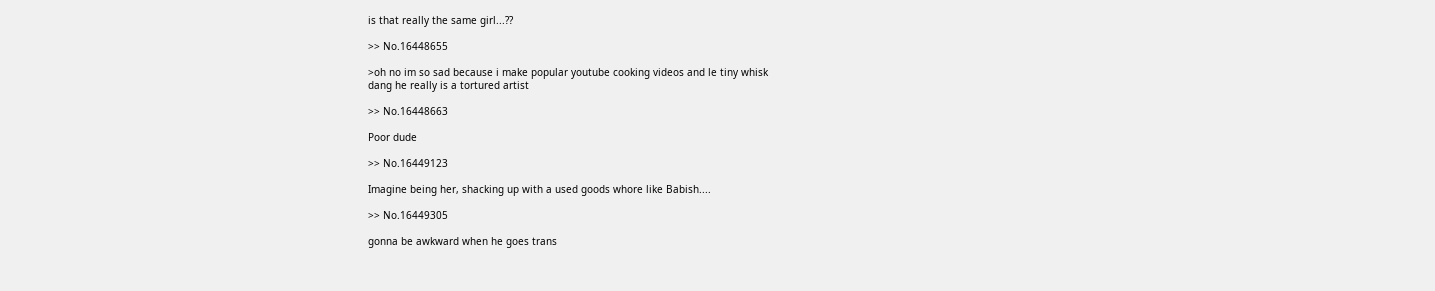is that really the same girl...??

>> No.16448655

>oh no im so sad because i make popular youtube cooking videos and le tiny whisk
dang he really is a tortured artist

>> No.16448663

Poor dude

>> No.16449123

Imagine being her, shacking up with a used goods whore like Babish....

>> No.16449305

gonna be awkward when he goes trans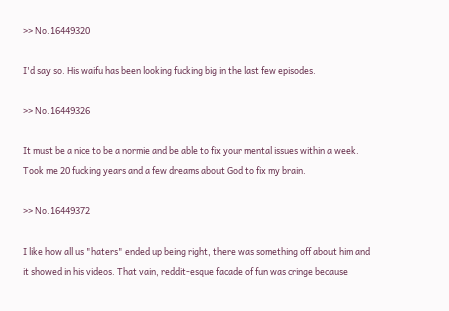>> No.16449320

I'd say so. His waifu has been looking fucking big in the last few episodes.

>> No.16449326

It must be a nice to be a normie and be able to fix your mental issues within a week. Took me 20 fucking years and a few dreams about God to fix my brain.

>> No.16449372

I like how all us "haters" ended up being right, there was something off about him and it showed in his videos. That vain, reddit-esque facade of fun was cringe because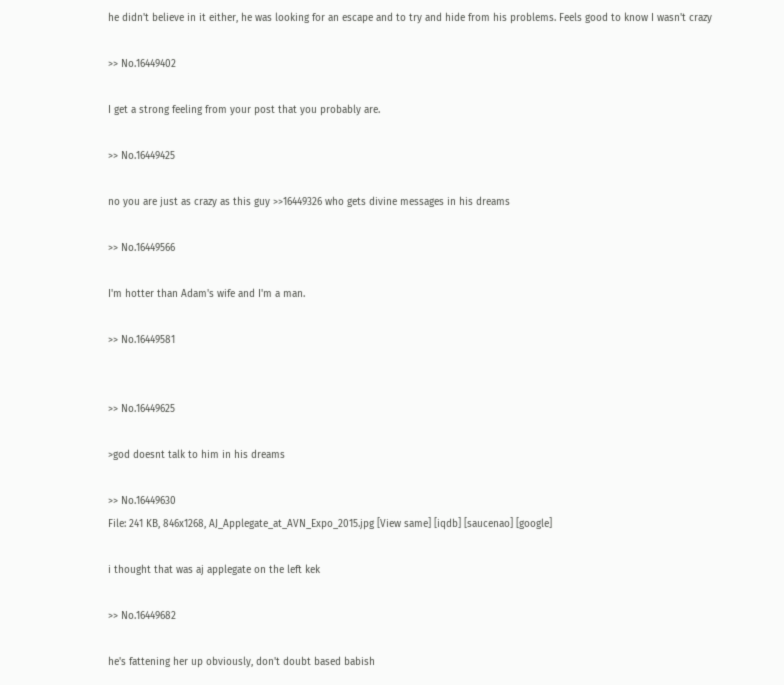he didn't believe in it either, he was looking for an escape and to try and hide from his problems. Feels good to know I wasn't crazy

>> No.16449402

I get a strong feeling from your post that you probably are.

>> No.16449425

no you are just as crazy as this guy >>16449326 who gets divine messages in his dreams

>> No.16449566

I'm hotter than Adam's wife and I'm a man.

>> No.16449581


>> No.16449625

>god doesnt talk to him in his dreams

>> No.16449630
File: 241 KB, 846x1268, AJ_Applegate_at_AVN_Expo_2015.jpg [View same] [iqdb] [saucenao] [google]

i thought that was aj applegate on the left kek

>> No.16449682

he's fattening her up obviously, don't doubt based babish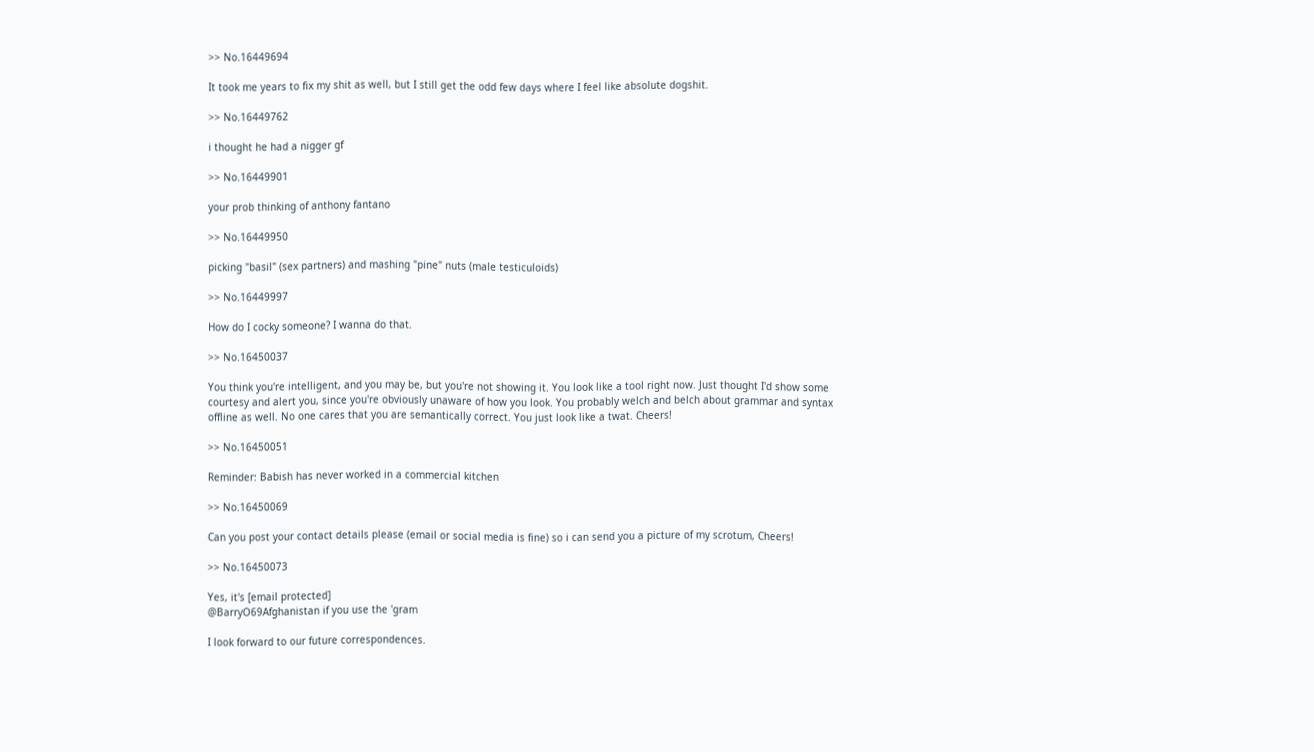>> No.16449694

It took me years to fix my shit as well, but I still get the odd few days where I feel like absolute dogshit.

>> No.16449762

i thought he had a nigger gf

>> No.16449901

your prob thinking of anthony fantano

>> No.16449950

picking "basil" (sex partners) and mashing "pine" nuts (male testiculoids)

>> No.16449997

How do I cocky someone? I wanna do that.

>> No.16450037

You think you're intelligent, and you may be, but you're not showing it. You look like a tool right now. Just thought I'd show some courtesy and alert you, since you're obviously unaware of how you look. You probably welch and belch about grammar and syntax offline as well. No one cares that you are semantically correct. You just look like a twat. Cheers!

>> No.16450051

Reminder: Babish has never worked in a commercial kitchen

>> No.16450069

Can you post your contact details please (email or social media is fine) so i can send you a picture of my scrotum, Cheers!

>> No.16450073

Yes, it's [email protected]
@BarryO69Afghanistan if you use the 'gram

I look forward to our future correspondences.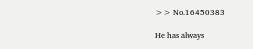>> No.16450383

He has always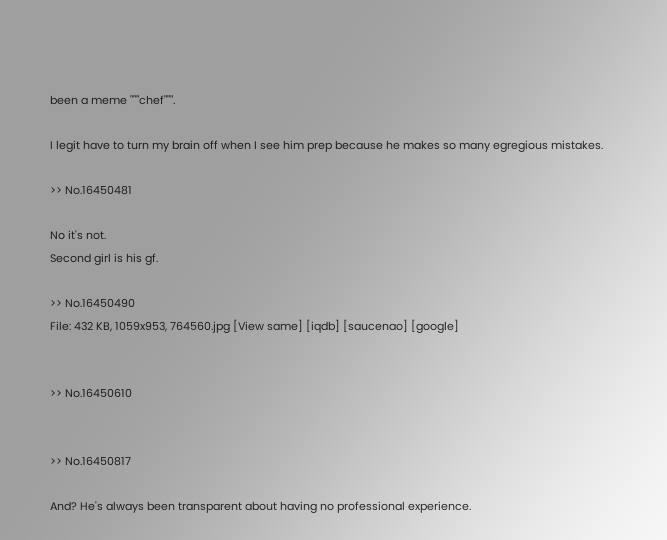been a meme """chef""".

I legit have to turn my brain off when I see him prep because he makes so many egregious mistakes.

>> No.16450481

No it's not.
Second girl is his gf.

>> No.16450490
File: 432 KB, 1059x953, 764560.jpg [View same] [iqdb] [saucenao] [google]


>> No.16450610


>> No.16450817

And? He's always been transparent about having no professional experience.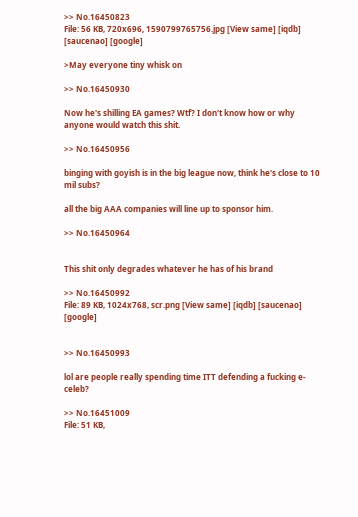>> No.16450823
File: 56 KB, 720x696, 1590799765756.jpg [View same] [iqdb] [saucenao] [google]

>May everyone tiny whisk on

>> No.16450930

Now he's shilling EA games? Wtf? I don't know how or why anyone would watch this shit.

>> No.16450956

binging with goyish is in the big league now, think he's close to 10 mil subs?

all the big AAA companies will line up to sponsor him.

>> No.16450964


This shit only degrades whatever he has of his brand

>> No.16450992
File: 89 KB, 1024x768, scr.png [View same] [iqdb] [saucenao] [google]


>> No.16450993

lol are people really spending time ITT defending a fucking e-celeb?

>> No.16451009
File: 51 KB,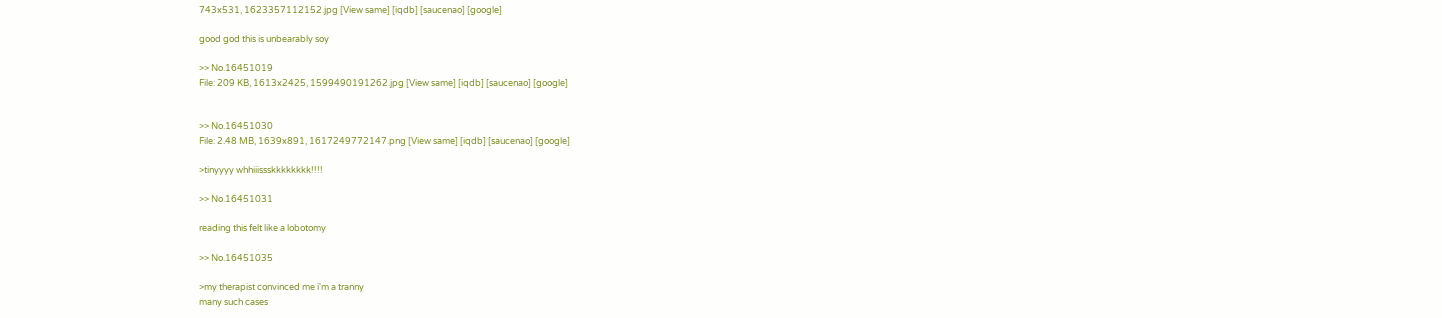743x531, 1623357112152.jpg [View same] [iqdb] [saucenao] [google]

good god this is unbearably soy

>> No.16451019
File: 209 KB, 1613x2425, 1599490191262.jpg [View same] [iqdb] [saucenao] [google]


>> No.16451030
File: 2.48 MB, 1639x891, 1617249772147.png [View same] [iqdb] [saucenao] [google]

>tinyyyy whhiiissskkkkkkkk!!!!

>> No.16451031

reading this felt like a lobotomy

>> No.16451035

>my therapist convinced me i'm a tranny
many such cases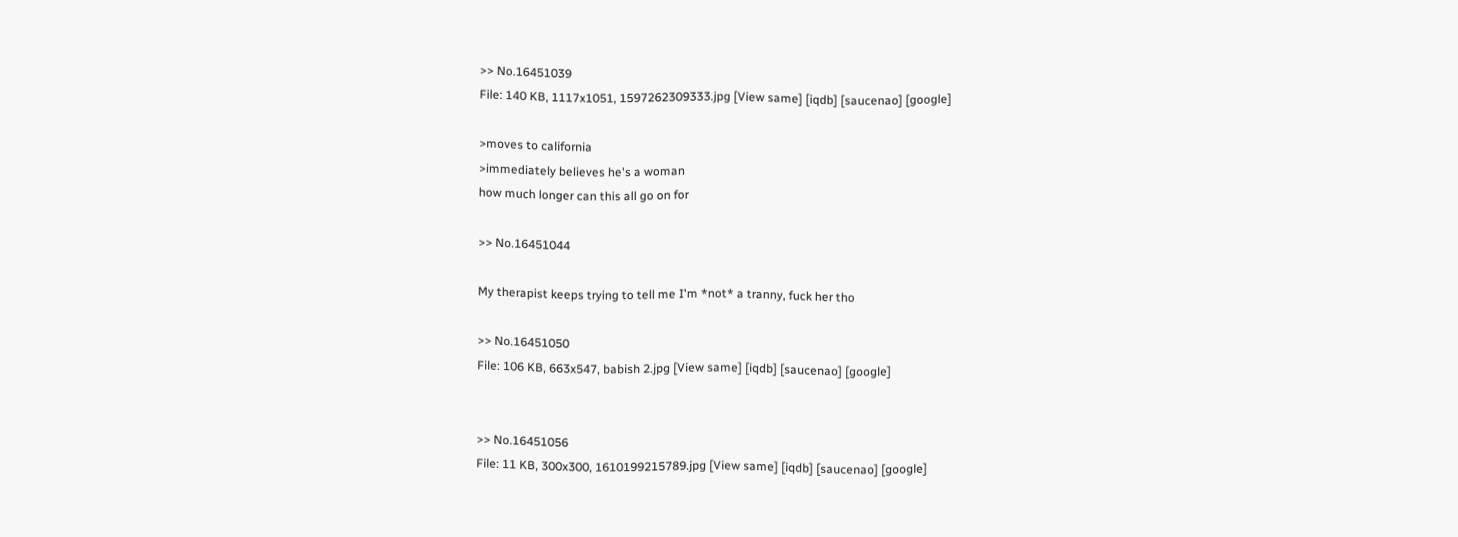>> No.16451039
File: 140 KB, 1117x1051, 1597262309333.jpg [View same] [iqdb] [saucenao] [google]

>moves to california
>immediately believes he's a woman
how much longer can this all go on for

>> No.16451044

My therapist keeps trying to tell me I'm *not* a tranny, fuck her tho

>> No.16451050
File: 106 KB, 663x547, babish 2.jpg [View same] [iqdb] [saucenao] [google]


>> No.16451056
File: 11 KB, 300x300, 1610199215789.jpg [View same] [iqdb] [saucenao] [google]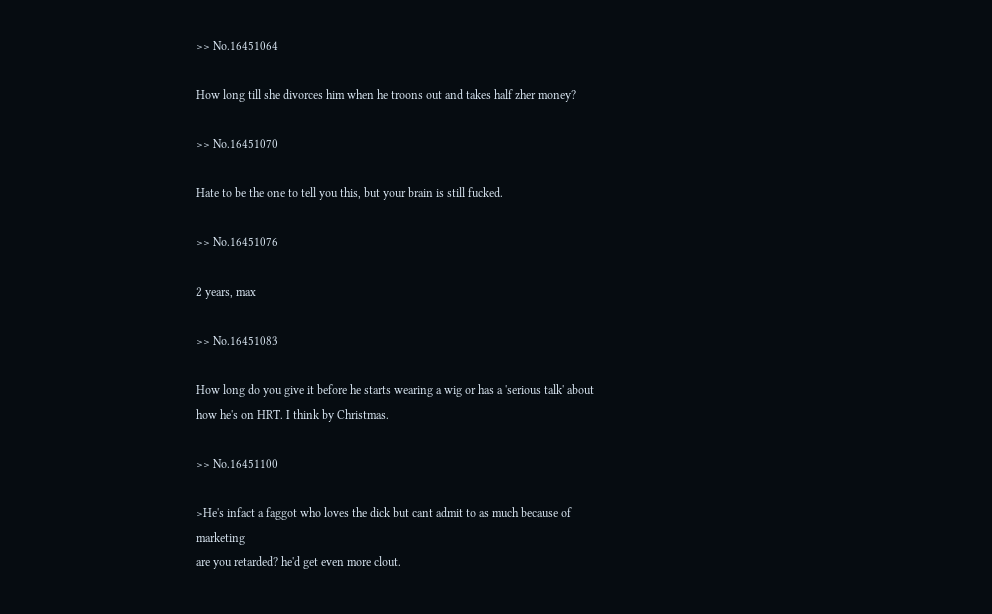>> No.16451064

How long till she divorces him when he troons out and takes half zher money?

>> No.16451070

Hate to be the one to tell you this, but your brain is still fucked.

>> No.16451076

2 years, max

>> No.16451083

How long do you give it before he starts wearing a wig or has a 'serious talk' about how he's on HRT. I think by Christmas.

>> No.16451100

>He's infact a faggot who loves the dick but cant admit to as much because of marketing
are you retarded? he'd get even more clout.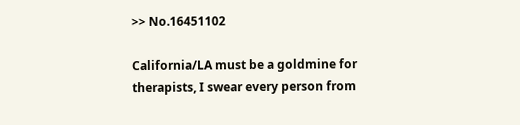>> No.16451102

California/LA must be a goldmine for therapists, I swear every person from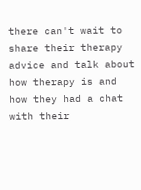there can't wait to share their therapy advice and talk about how therapy is and how they had a chat with their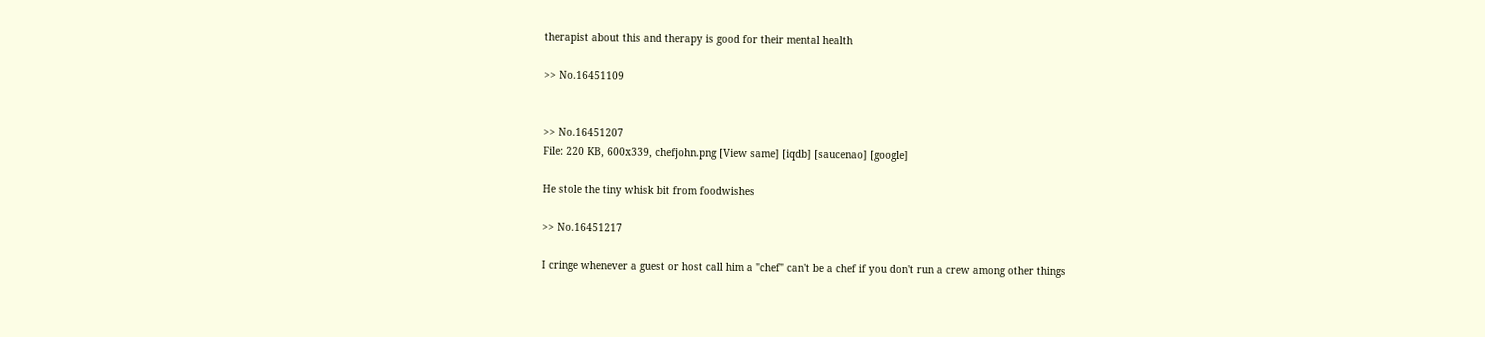therapist about this and therapy is good for their mental health

>> No.16451109


>> No.16451207
File: 220 KB, 600x339, chefjohn.png [View same] [iqdb] [saucenao] [google]

He stole the tiny whisk bit from foodwishes

>> No.16451217

I cringe whenever a guest or host call him a "chef" can't be a chef if you don't run a crew among other things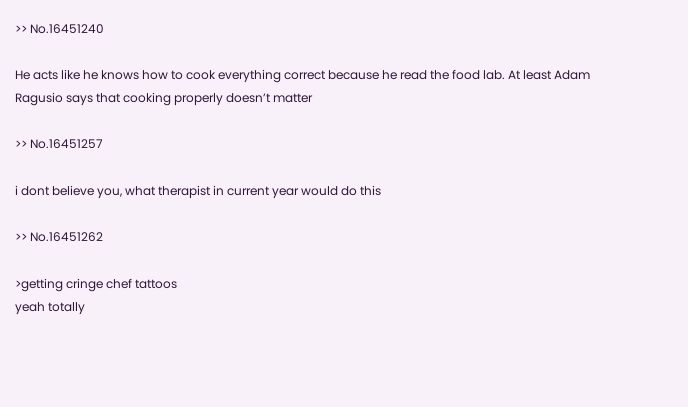>> No.16451240

He acts like he knows how to cook everything correct because he read the food lab. At least Adam Ragusio says that cooking properly doesn’t matter

>> No.16451257

i dont believe you, what therapist in current year would do this

>> No.16451262

>getting cringe chef tattoos
yeah totally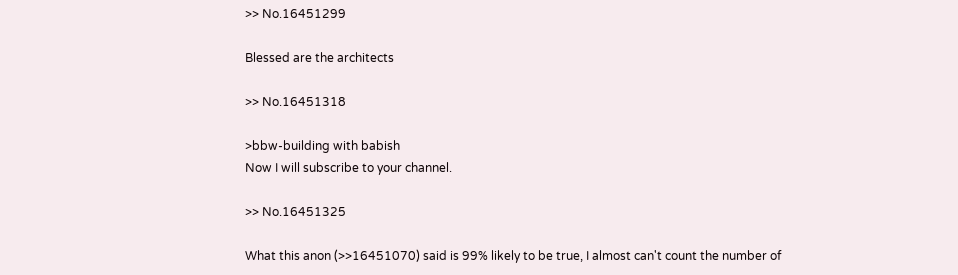>> No.16451299

Blessed are the architects

>> No.16451318

>bbw-building with babish
Now I will subscribe to your channel.

>> No.16451325

What this anon (>>16451070) said is 99% likely to be true, I almost can't count the number of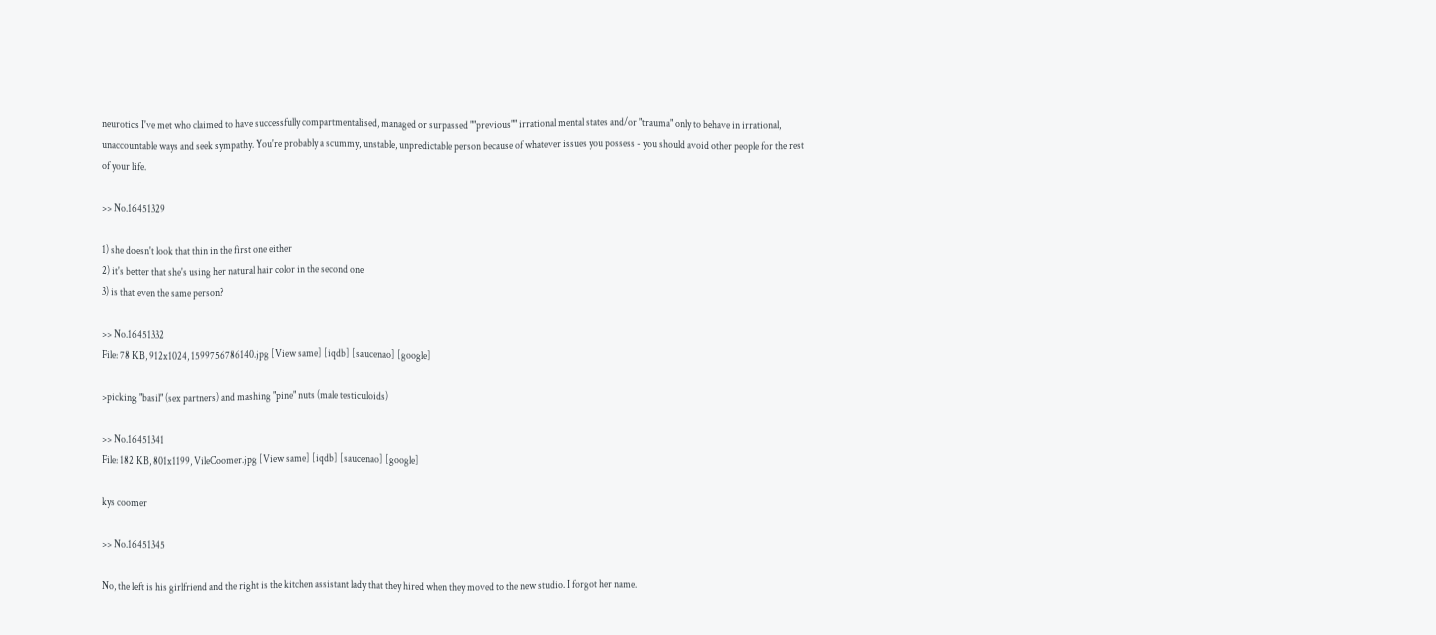neurotics I've met who claimed to have successfully compartmentalised, managed or surpassed ""previous"" irrational mental states and/or "trauma" only to behave in irrational, unaccountable ways and seek sympathy. You're probably a scummy, unstable, unpredictable person because of whatever issues you possess - you should avoid other people for the rest of your life.

>> No.16451329

1) she doesn't look that thin in the first one either
2) it's better that she's using her natural hair color in the second one
3) is that even the same person?

>> No.16451332
File: 78 KB, 912x1024, 1599756786140.jpg [View same] [iqdb] [saucenao] [google]

>picking "basil" (sex partners) and mashing "pine" nuts (male testiculoids)

>> No.16451341
File: 182 KB, 801x1199, VileCoomer.jpg [View same] [iqdb] [saucenao] [google]

kys coomer

>> No.16451345

No, the left is his girlfriend and the right is the kitchen assistant lady that they hired when they moved to the new studio. I forgot her name.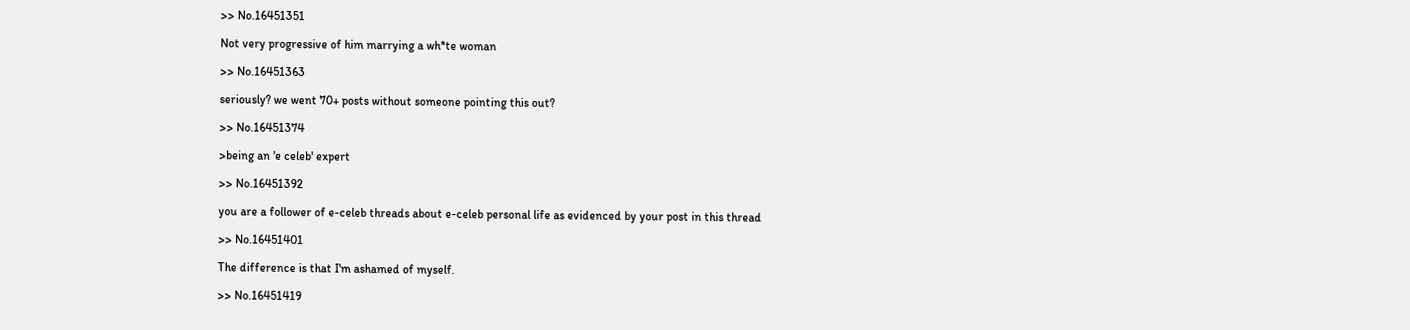>> No.16451351

Not very progressive of him marrying a wh*te woman

>> No.16451363

seriously? we went 70+ posts without someone pointing this out?

>> No.16451374

>being an 'e celeb' expert

>> No.16451392

you are a follower of e-celeb threads about e-celeb personal life as evidenced by your post in this thread

>> No.16451401

The difference is that I'm ashamed of myself.

>> No.16451419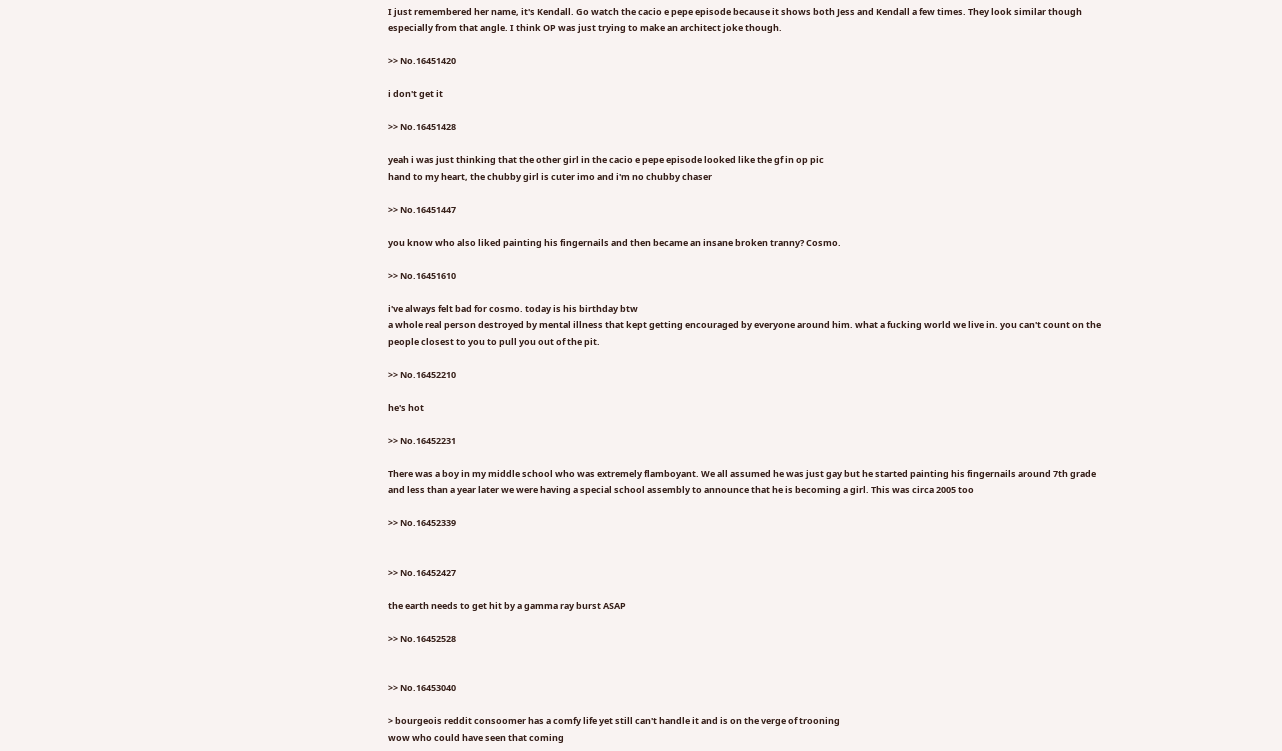I just remembered her name, it's Kendall. Go watch the cacio e pepe episode because it shows both Jess and Kendall a few times. They look similar though especially from that angle. I think OP was just trying to make an architect joke though.

>> No.16451420

i don't get it

>> No.16451428

yeah i was just thinking that the other girl in the cacio e pepe episode looked like the gf in op pic
hand to my heart, the chubby girl is cuter imo and i'm no chubby chaser

>> No.16451447

you know who also liked painting his fingernails and then became an insane broken tranny? Cosmo.

>> No.16451610

i've always felt bad for cosmo. today is his birthday btw
a whole real person destroyed by mental illness that kept getting encouraged by everyone around him. what a fucking world we live in. you can't count on the people closest to you to pull you out of the pit.

>> No.16452210

he's hot

>> No.16452231

There was a boy in my middle school who was extremely flamboyant. We all assumed he was just gay but he started painting his fingernails around 7th grade and less than a year later we were having a special school assembly to announce that he is becoming a girl. This was circa 2005 too

>> No.16452339


>> No.16452427

the earth needs to get hit by a gamma ray burst ASAP

>> No.16452528


>> No.16453040

> bourgeois reddit consoomer has a comfy life yet still can't handle it and is on the verge of trooning
wow who could have seen that coming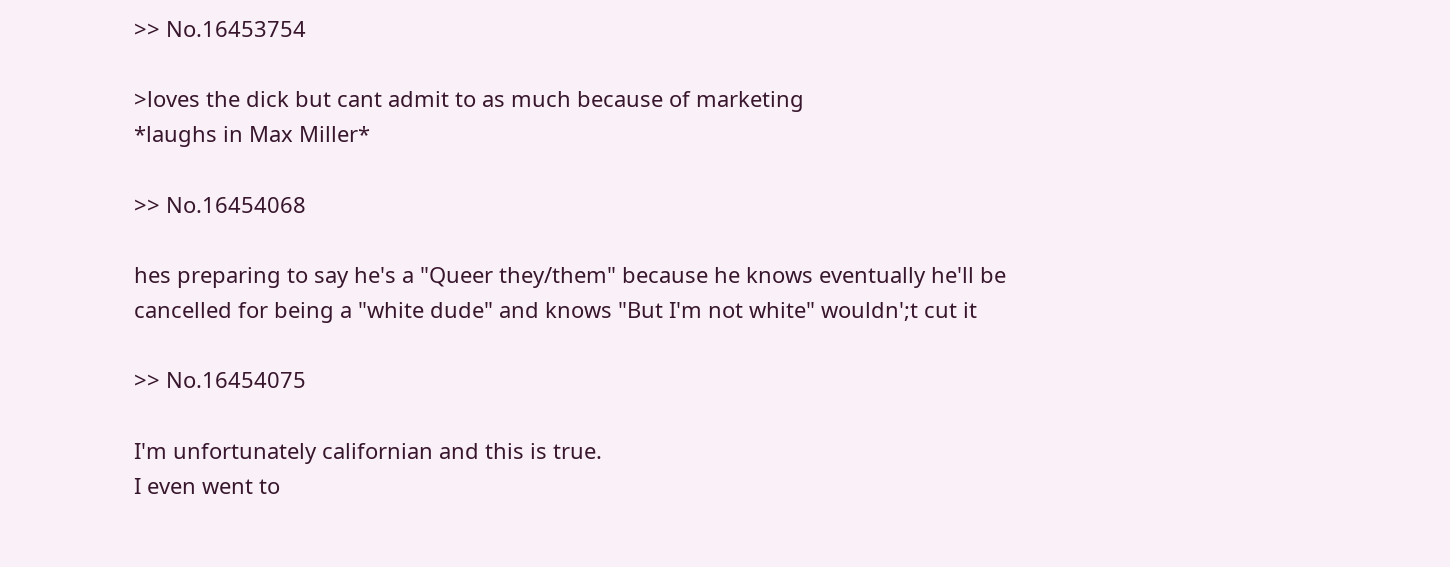>> No.16453754

>loves the dick but cant admit to as much because of marketing
*laughs in Max Miller*

>> No.16454068

hes preparing to say he's a "Queer they/them" because he knows eventually he'll be cancelled for being a "white dude" and knows "But I'm not white" wouldn';t cut it

>> No.16454075

I'm unfortunately californian and this is true.
I even went to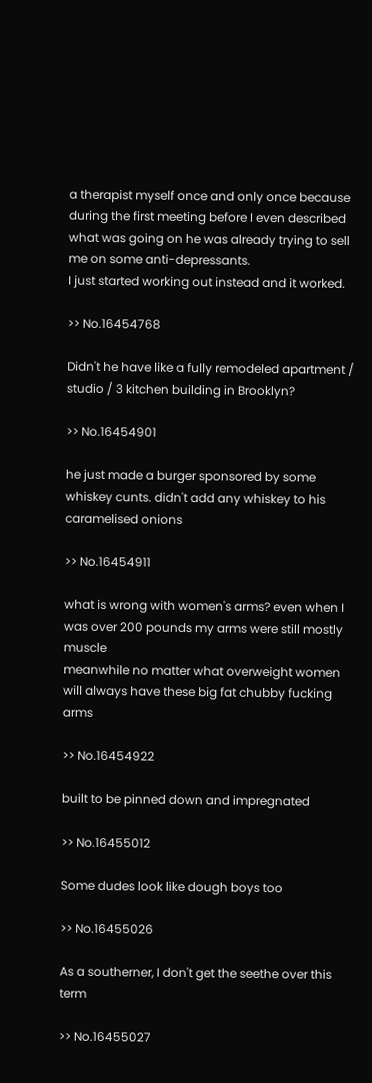a therapist myself once and only once because during the first meeting before I even described what was going on he was already trying to sell me on some anti-depressants.
I just started working out instead and it worked.

>> No.16454768

Didn't he have like a fully remodeled apartment / studio / 3 kitchen building in Brooklyn?

>> No.16454901

he just made a burger sponsored by some whiskey cunts. didn't add any whiskey to his caramelised onions

>> No.16454911

what is wrong with women's arms? even when I was over 200 pounds my arms were still mostly muscle
meanwhile no matter what overweight women will always have these big fat chubby fucking arms

>> No.16454922

built to be pinned down and impregnated

>> No.16455012

Some dudes look like dough boys too

>> No.16455026

As a southerner, I don't get the seethe over this term

>> No.16455027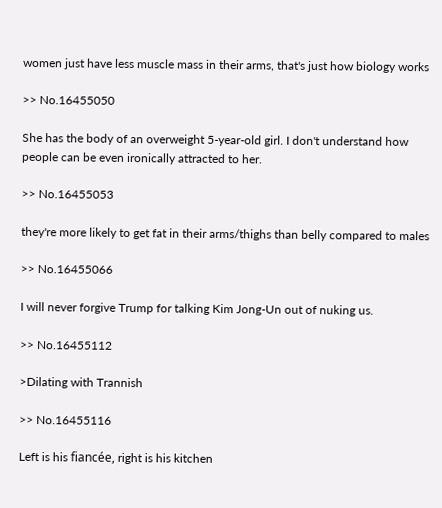women just have less muscle mass in their arms, that's just how biology works

>> No.16455050

She has the body of an overweight 5-year-old girl. I don't understand how people can be even ironically attracted to her.

>> No.16455053

they're more likely to get fat in their arms/thighs than belly compared to males

>> No.16455066

I will never forgive Trump for talking Kim Jong-Un out of nuking us.

>> No.16455112

>Dilating with Trannish

>> No.16455116

Left is his fiancée, right is his kitchen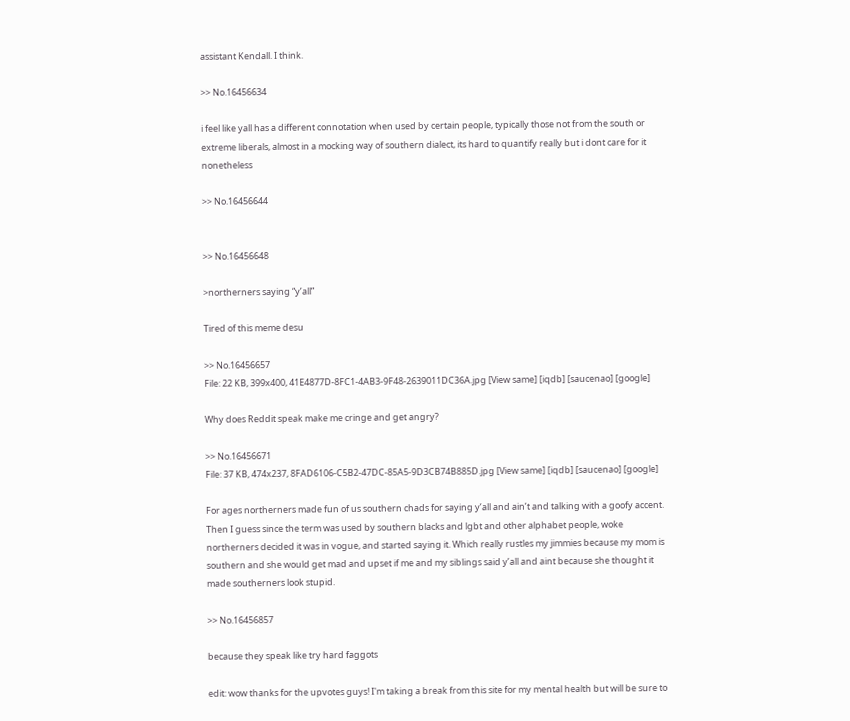assistant Kendall. I think.

>> No.16456634

i feel like yall has a different connotation when used by certain people, typically those not from the south or extreme liberals, almost in a mocking way of southern dialect, its hard to quantify really but i dont care for it nonetheless

>> No.16456644


>> No.16456648

>northerners saying “y’all”

Tired of this meme desu

>> No.16456657
File: 22 KB, 399x400, 41E4877D-8FC1-4AB3-9F48-2639011DC36A.jpg [View same] [iqdb] [saucenao] [google]

Why does Reddit speak make me cringe and get angry?

>> No.16456671
File: 37 KB, 474x237, 8FAD6106-C5B2-47DC-85A5-9D3CB74B885D.jpg [View same] [iqdb] [saucenao] [google]

For ages northerners made fun of us southern chads for saying y’all and ain’t and talking with a goofy accent. Then I guess since the term was used by southern blacks and lgbt and other alphabet people, woke northerners decided it was in vogue, and started saying it. Which really rustles my jimmies because my mom is southern and she would get mad and upset if me and my siblings said y’all and aint because she thought it made southerners look stupid.

>> No.16456857

because they speak like try hard faggots

edit: wow thanks for the upvotes guys! I'm taking a break from this site for my mental health but will be sure to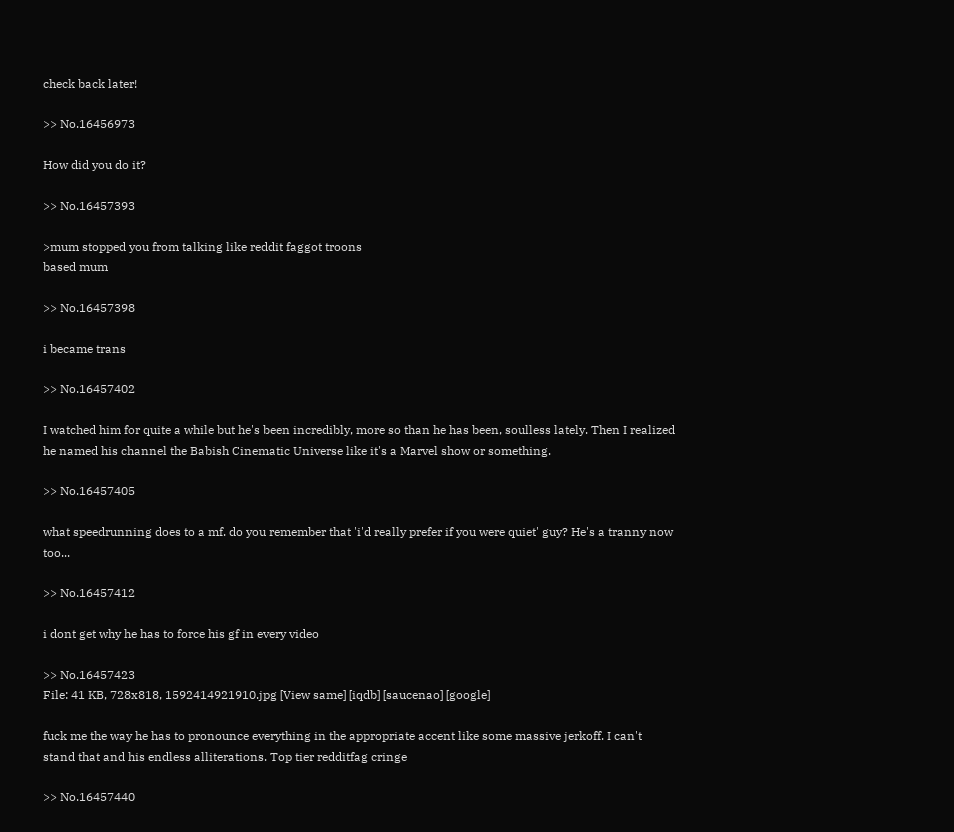check back later!

>> No.16456973

How did you do it?

>> No.16457393

>mum stopped you from talking like reddit faggot troons
based mum

>> No.16457398

i became trans

>> No.16457402

I watched him for quite a while but he's been incredibly, more so than he has been, soulless lately. Then I realized he named his channel the Babish Cinematic Universe like it's a Marvel show or something.

>> No.16457405

what speedrunning does to a mf. do you remember that 'i'd really prefer if you were quiet' guy? He's a tranny now too...

>> No.16457412

i dont get why he has to force his gf in every video

>> No.16457423
File: 41 KB, 728x818, 1592414921910.jpg [View same] [iqdb] [saucenao] [google]

fuck me the way he has to pronounce everything in the appropriate accent like some massive jerkoff. I can't stand that and his endless alliterations. Top tier redditfag cringe

>> No.16457440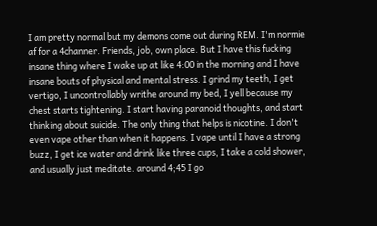I am pretty normal but my demons come out during REM. I'm normie af for a 4channer. Friends, job, own place. But I have this fucking insane thing where I wake up at like 4:00 in the morning and I have insane bouts of physical and mental stress. I grind my teeth, I get vertigo, I uncontrollably writhe around my bed, I yell because my chest starts tightening. I start having paranoid thoughts, and start thinking about suicide. The only thing that helps is nicotine. I don't even vape other than when it happens. I vape until I have a strong buzz, I get ice water and drink like three cups, I take a cold shower, and usually just meditate. around 4;45 I go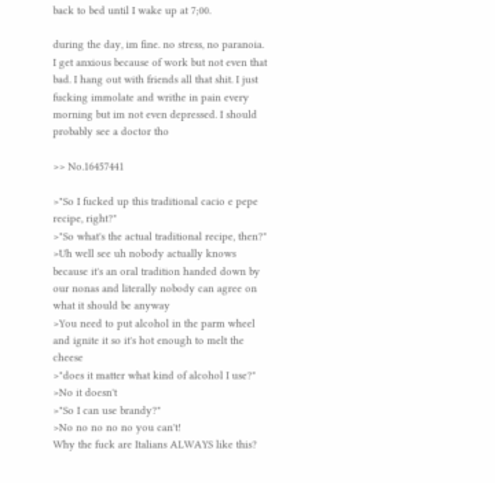back to bed until I wake up at 7;00.

during the day, im fine. no stress, no paranoia. I get anxious because of work but not even that bad. I hang out with friends all that shit. I just fucking immolate and writhe in pain every morning but im not even depressed. I should probably see a doctor tho

>> No.16457441

>"So I fucked up this traditional cacio e pepe recipe, right?"
>"So what's the actual traditional recipe, then?"
>Uh well see uh nobody actually knows because it's an oral tradition handed down by our nonas and literally nobody can agree on what it should be anyway
>You need to put alcohol in the parm wheel and ignite it so it's hot enough to melt the cheese
>"does it matter what kind of alcohol I use?"
>No it doesn't
>"So I can use brandy?"
>No no no no no you can't!
Why the fuck are Italians ALWAYS like this?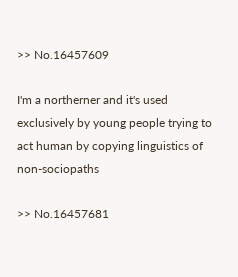>> No.16457609

I'm a northerner and it's used exclusively by young people trying to act human by copying linguistics of non-sociopaths

>> No.16457681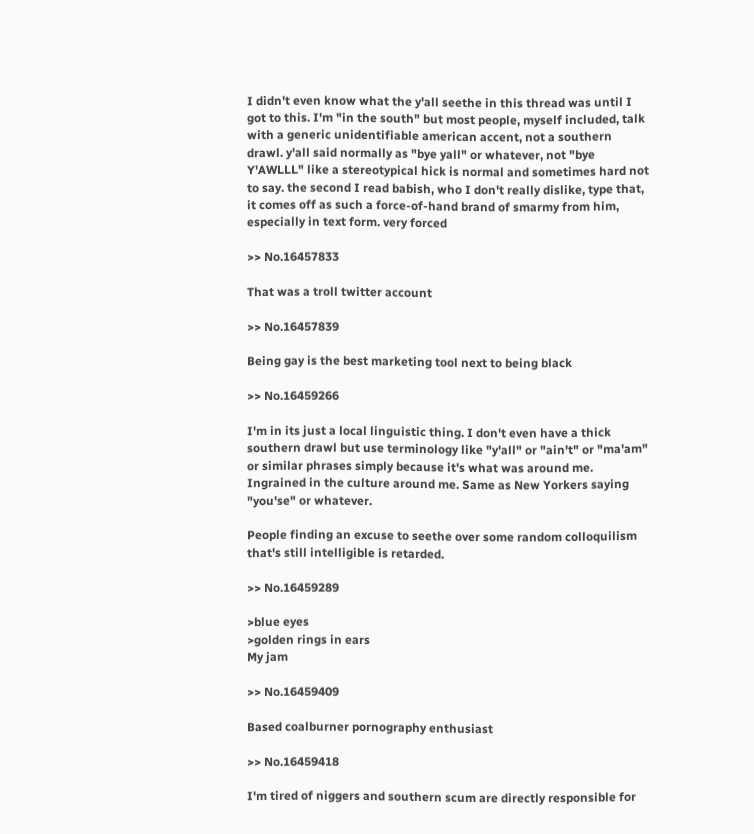I didn't even know what the y'all seethe in this thread was until I got to this. I'm "in the south" but most people, myself included, talk with a generic unidentifiable american accent, not a southern drawl. y'all said normally as "bye yall" or whatever, not "bye Y'AWLLL" like a stereotypical hick is normal and sometimes hard not to say. the second I read babish, who I don't really dislike, type that, it comes off as such a force-of-hand brand of smarmy from him, especially in text form. very forced

>> No.16457833

That was a troll twitter account

>> No.16457839

Being gay is the best marketing tool next to being black

>> No.16459266

I'm in its just a local linguistic thing. I don't even have a thick southern drawl but use terminology like "y'all" or "ain't" or "ma'am" or similar phrases simply because it's what was around me. Ingrained in the culture around me. Same as New Yorkers saying "you'se" or whatever.

People finding an excuse to seethe over some random colloquilism that's still intelligible is retarded.

>> No.16459289

>blue eyes
>golden rings in ears
My jam

>> No.16459409

Based coalburner pornography enthusiast

>> No.16459418

I'm tired of niggers and southern scum are directly responsible for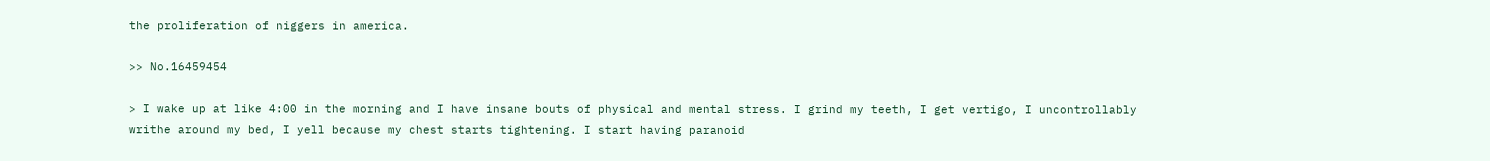the proliferation of niggers in america.

>> No.16459454

> I wake up at like 4:00 in the morning and I have insane bouts of physical and mental stress. I grind my teeth, I get vertigo, I uncontrollably writhe around my bed, I yell because my chest starts tightening. I start having paranoid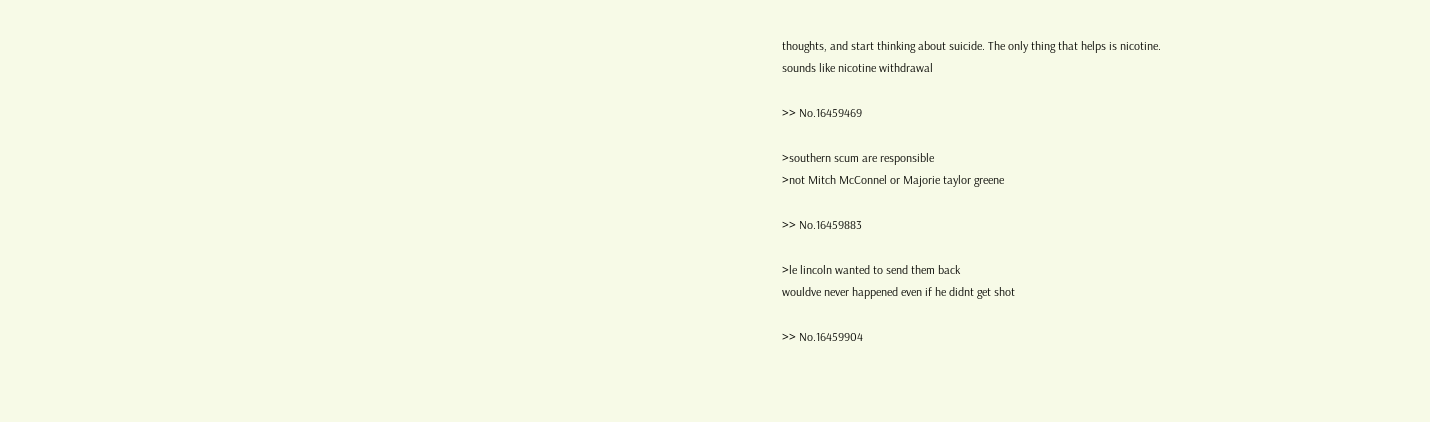thoughts, and start thinking about suicide. The only thing that helps is nicotine.
sounds like nicotine withdrawal

>> No.16459469

>southern scum are responsible
>not Mitch McConnel or Majorie taylor greene

>> No.16459883

>le lincoln wanted to send them back
wouldve never happened even if he didnt get shot

>> No.16459904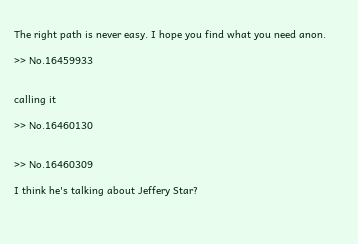The right path is never easy. I hope you find what you need anon.

>> No.16459933


calling it

>> No.16460130


>> No.16460309

I think he's talking about Jeffery Star?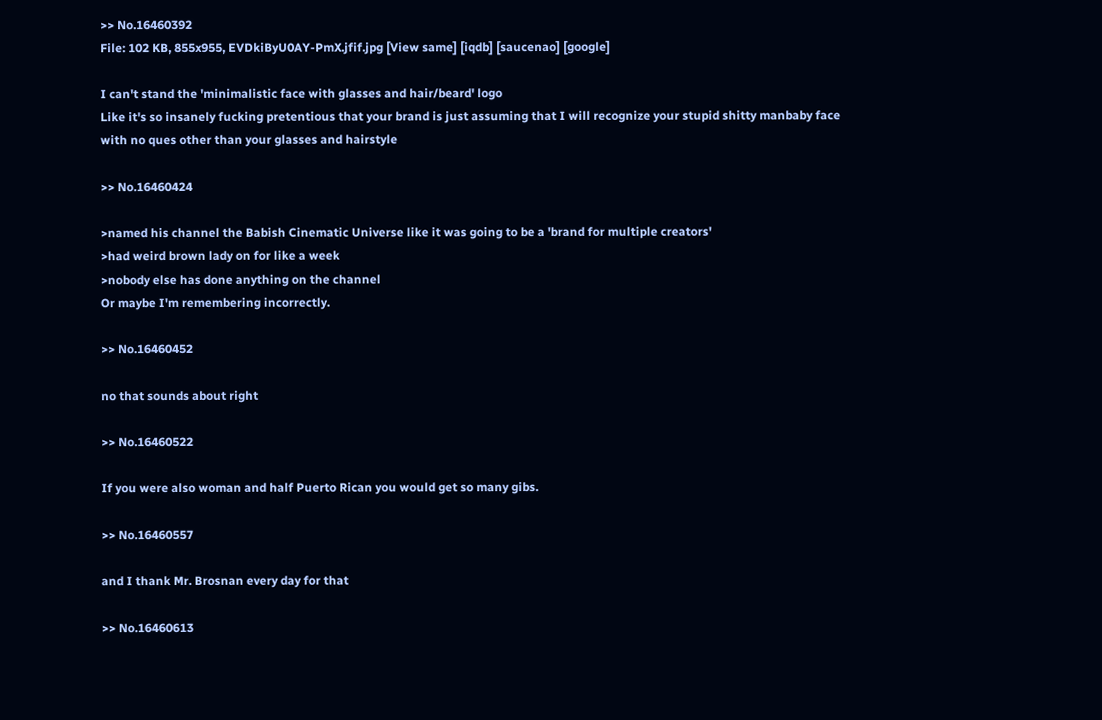>> No.16460392
File: 102 KB, 855x955, EVDkiByU0AY-PmX.jfif.jpg [View same] [iqdb] [saucenao] [google]

I can't stand the 'minimalistic face with glasses and hair/beard' logo
Like it's so insanely fucking pretentious that your brand is just assuming that I will recognize your stupid shitty manbaby face with no ques other than your glasses and hairstyle

>> No.16460424

>named his channel the Babish Cinematic Universe like it was going to be a 'brand for multiple creators'
>had weird brown lady on for like a week
>nobody else has done anything on the channel
Or maybe I'm remembering incorrectly.

>> No.16460452

no that sounds about right

>> No.16460522

If you were also woman and half Puerto Rican you would get so many gibs.

>> No.16460557

and I thank Mr. Brosnan every day for that

>> No.16460613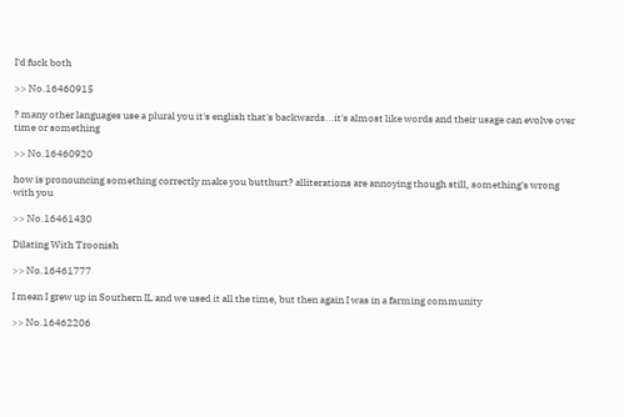I'd fuck both

>> No.16460915

? many other languages use a plural you it's english that's backwards...it's almost like words and their usage can evolve over time or something

>> No.16460920

how is pronouncing something correctly make you butthurt? alliterations are annoying though still, something's wrong with you

>> No.16461430

Dilating With Troonish

>> No.16461777

I mean I grew up in Southern IL and we used it all the time, but then again I was in a farming community

>> No.16462206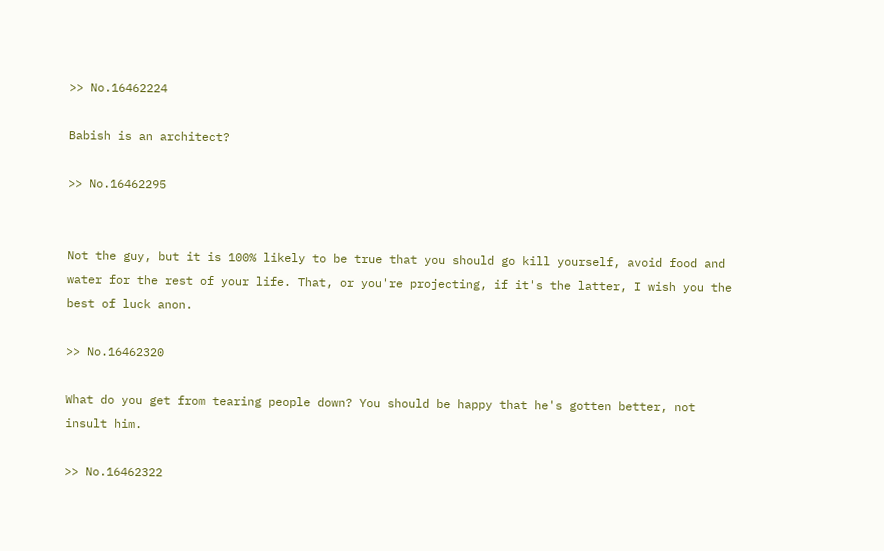>> No.16462224

Babish is an architect?

>> No.16462295


Not the guy, but it is 100% likely to be true that you should go kill yourself, avoid food and water for the rest of your life. That, or you're projecting, if it's the latter, I wish you the best of luck anon.

>> No.16462320

What do you get from tearing people down? You should be happy that he's gotten better, not insult him.

>> No.16462322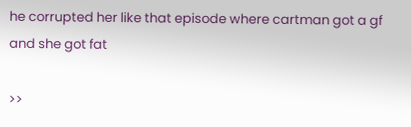he corrupted her like that episode where cartman got a gf and she got fat

>>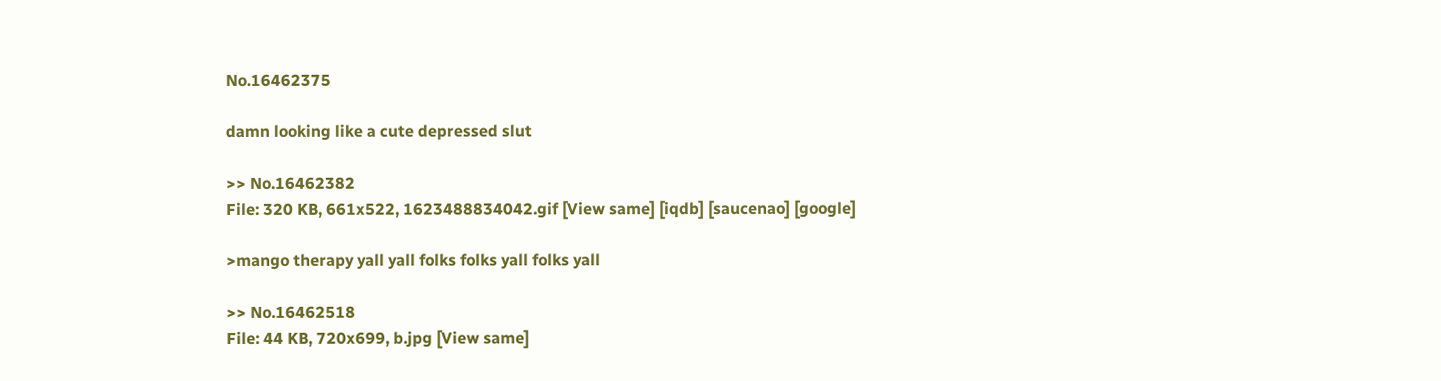No.16462375

damn looking like a cute depressed slut

>> No.16462382
File: 320 KB, 661x522, 1623488834042.gif [View same] [iqdb] [saucenao] [google]

>mango therapy yall yall folks folks yall folks yall

>> No.16462518
File: 44 KB, 720x699, b.jpg [View same]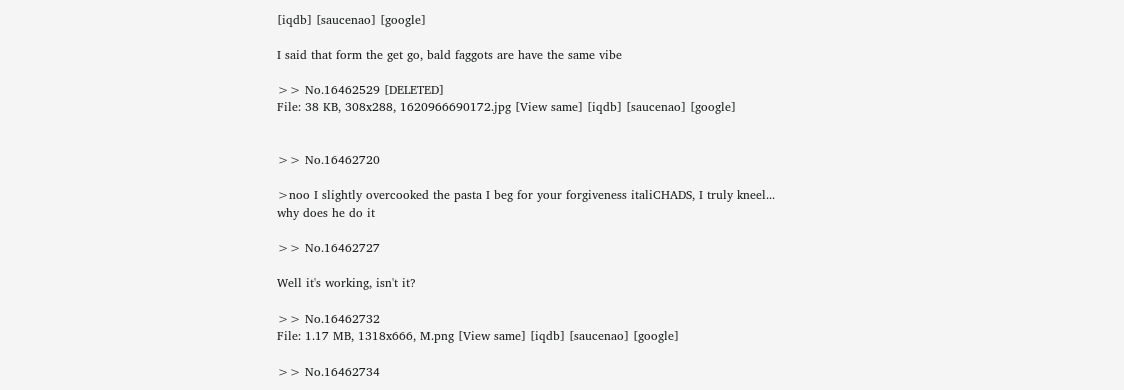[iqdb] [saucenao] [google]

I said that form the get go, bald faggots are have the same vibe

>> No.16462529 [DELETED]
File: 38 KB, 308x288, 1620966690172.jpg [View same] [iqdb] [saucenao] [google]


>> No.16462720

>noo I slightly overcooked the pasta I beg for your forgiveness italiCHADS, I truly kneel...
why does he do it

>> No.16462727

Well it's working, isn't it?

>> No.16462732
File: 1.17 MB, 1318x666, M.png [View same] [iqdb] [saucenao] [google]

>> No.16462734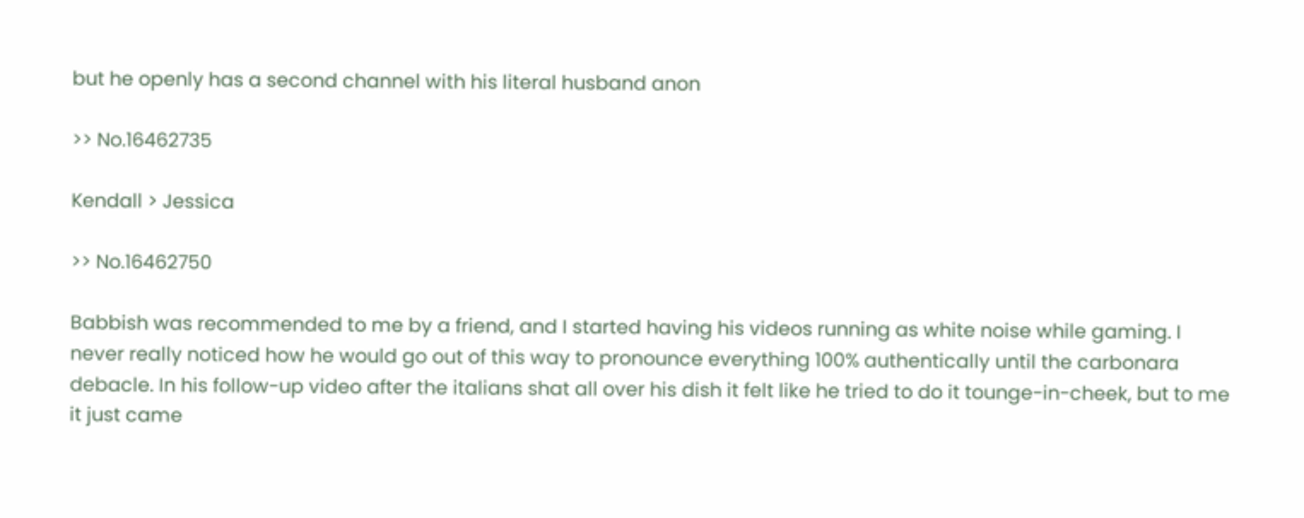but he openly has a second channel with his literal husband anon

>> No.16462735

Kendall > Jessica

>> No.16462750

Babbish was recommended to me by a friend, and I started having his videos running as white noise while gaming. I never really noticed how he would go out of this way to pronounce everything 100% authentically until the carbonara debacle. In his follow-up video after the italians shat all over his dish it felt like he tried to do it tounge-in-cheek, but to me it just came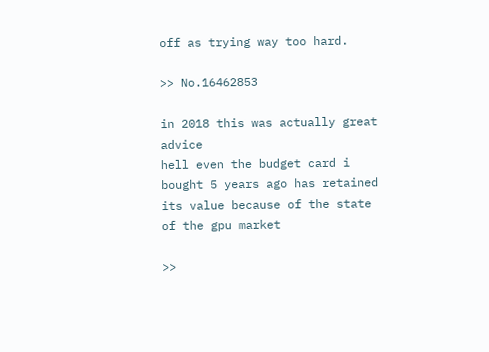off as trying way too hard.

>> No.16462853

in 2018 this was actually great advice
hell even the budget card i bought 5 years ago has retained its value because of the state of the gpu market

>>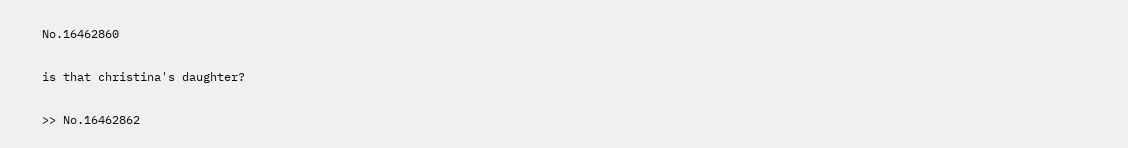No.16462860

is that christina's daughter?

>> No.16462862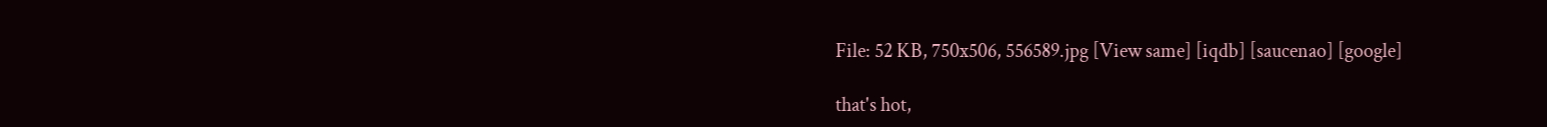File: 52 KB, 750x506, 556589.jpg [View same] [iqdb] [saucenao] [google]

that's hot,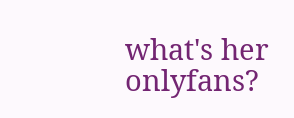what's her onlyfans?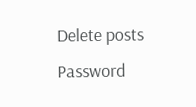Delete posts
Password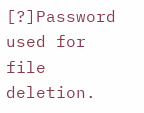[?]Password used for file deletion.